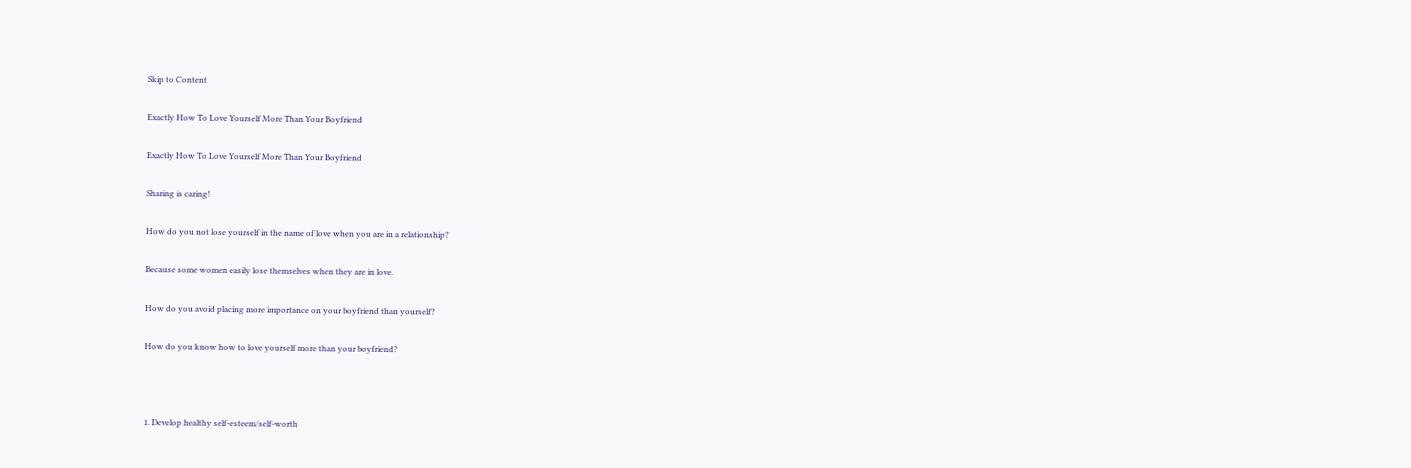Skip to Content

Exactly How To Love Yourself More Than Your Boyfriend

Exactly How To Love Yourself More Than Your Boyfriend

Sharing is caring!

How do you not lose yourself in the name of love when you are in a relationship?

Because some women easily lose themselves when they are in love.

How do you avoid placing more importance on your boyfriend than yourself?

How do you know how to love yourself more than your boyfriend?



1. Develop healthy self-esteem/self-worth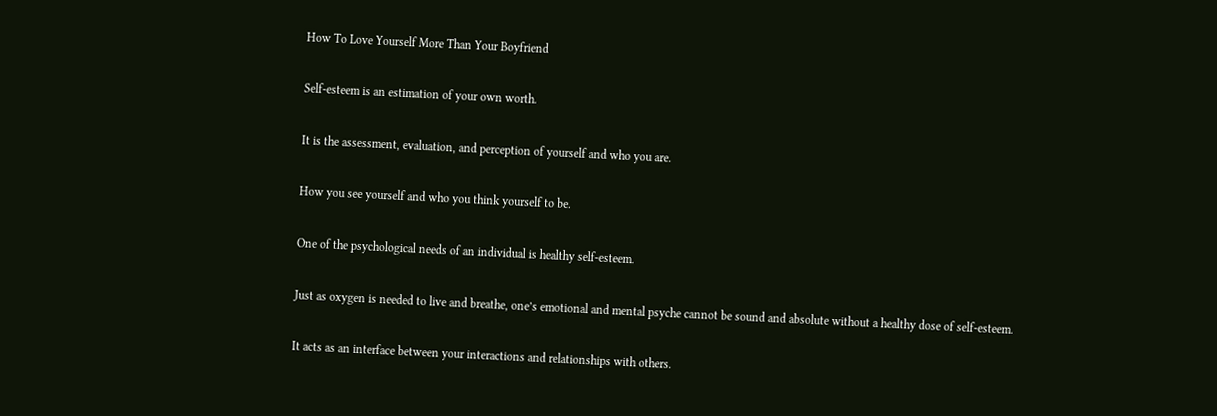How To Love Yourself More Than Your Boyfriend

Self-esteem is an estimation of your own worth.

It is the assessment, evaluation, and perception of yourself and who you are.

How you see yourself and who you think yourself to be.

One of the psychological needs of an individual is healthy self-esteem.

Just as oxygen is needed to live and breathe, one’s emotional and mental psyche cannot be sound and absolute without a healthy dose of self-esteem.

It acts as an interface between your interactions and relationships with others.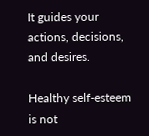It guides your actions, decisions, and desires.

Healthy self-esteem is not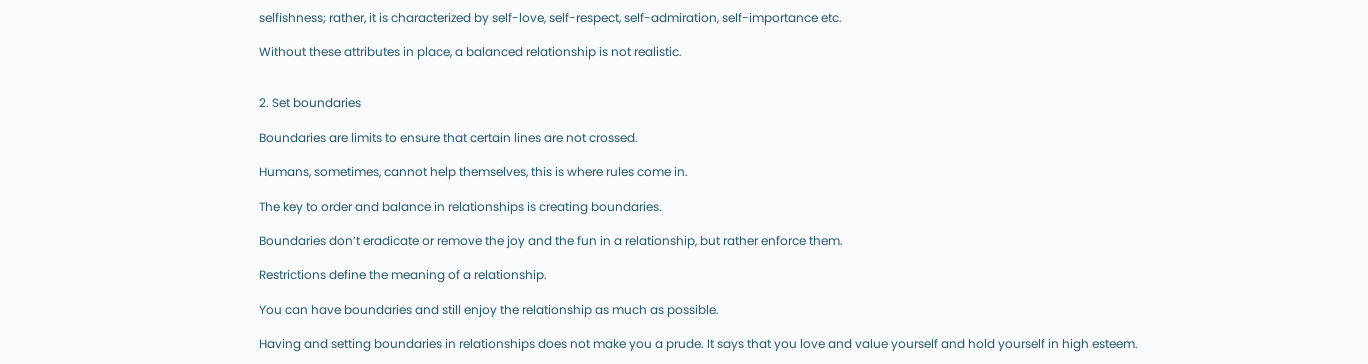selfishness; rather, it is characterized by self-love, self-respect, self-admiration, self-importance etc.

Without these attributes in place, a balanced relationship is not realistic.


2. Set boundaries

Boundaries are limits to ensure that certain lines are not crossed.

Humans, sometimes, cannot help themselves, this is where rules come in.

The key to order and balance in relationships is creating boundaries.

Boundaries don’t eradicate or remove the joy and the fun in a relationship, but rather enforce them.

Restrictions define the meaning of a relationship.

You can have boundaries and still enjoy the relationship as much as possible.

Having and setting boundaries in relationships does not make you a prude. It says that you love and value yourself and hold yourself in high esteem.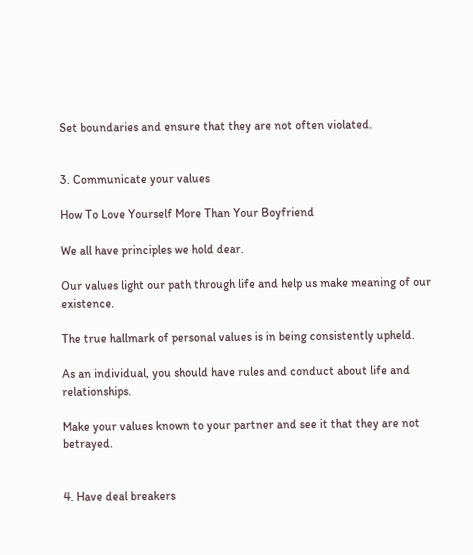Set boundaries and ensure that they are not often violated.


3. Communicate your values

How To Love Yourself More Than Your Boyfriend

We all have principles we hold dear.

Our values light our path through life and help us make meaning of our existence.

The true hallmark of personal values is in being consistently upheld.

As an individual, you should have rules and conduct about life and relationships.

Make your values known to your partner and see it that they are not betrayed.


4. Have deal breakers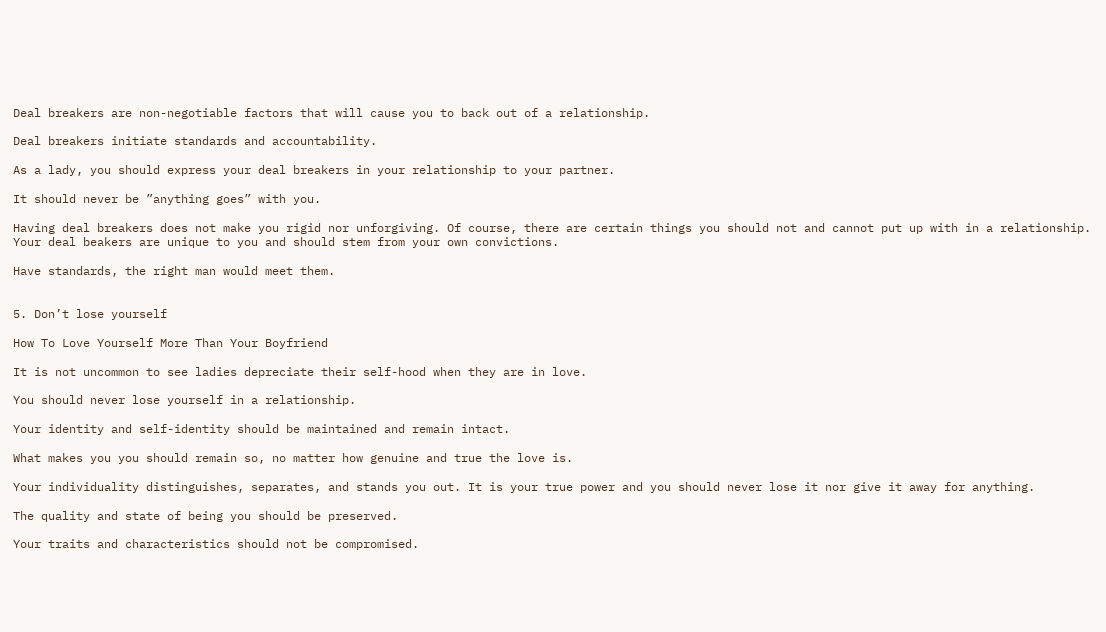Deal breakers are non-negotiable factors that will cause you to back out of a relationship.

Deal breakers initiate standards and accountability.

As a lady, you should express your deal breakers in your relationship to your partner.

It should never be ”anything goes” with you.

Having deal breakers does not make you rigid nor unforgiving. Of course, there are certain things you should not and cannot put up with in a relationship. Your deal beakers are unique to you and should stem from your own convictions.

Have standards, the right man would meet them.


5. Don’t lose yourself

How To Love Yourself More Than Your Boyfriend

It is not uncommon to see ladies depreciate their self-hood when they are in love.

You should never lose yourself in a relationship.

Your identity and self-identity should be maintained and remain intact.

What makes you you should remain so, no matter how genuine and true the love is.

Your individuality distinguishes, separates, and stands you out. It is your true power and you should never lose it nor give it away for anything.

The quality and state of being you should be preserved.

Your traits and characteristics should not be compromised.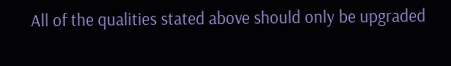All of the qualities stated above should only be upgraded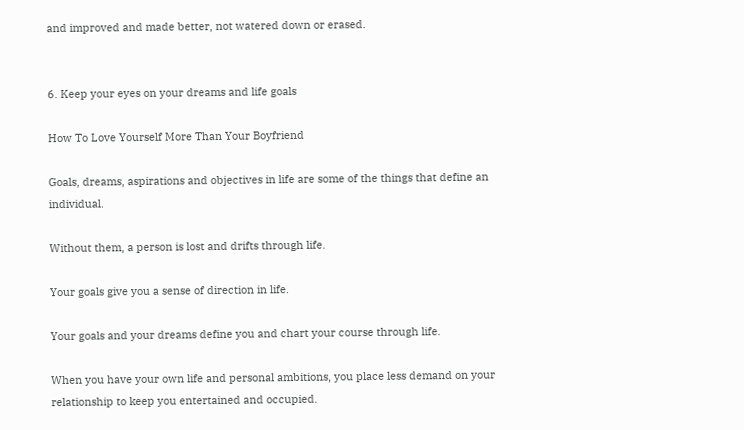and improved and made better, not watered down or erased.


6. Keep your eyes on your dreams and life goals

How To Love Yourself More Than Your Boyfriend

Goals, dreams, aspirations and objectives in life are some of the things that define an individual.

Without them, a person is lost and drifts through life.

Your goals give you a sense of direction in life.

Your goals and your dreams define you and chart your course through life.

When you have your own life and personal ambitions, you place less demand on your relationship to keep you entertained and occupied.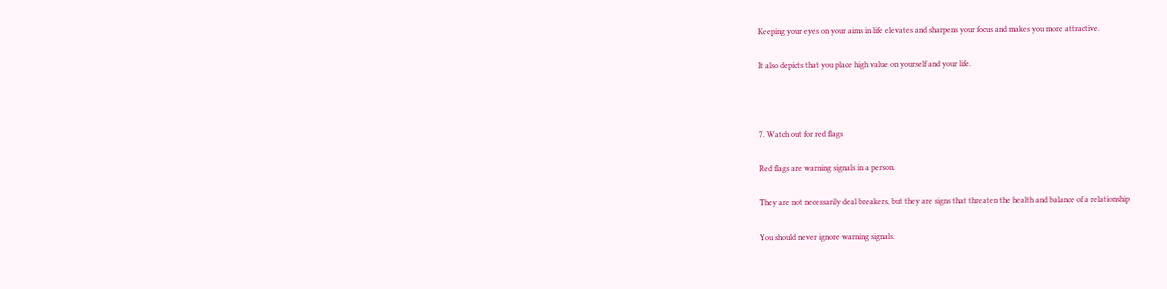Keeping your eyes on your aims in life elevates and sharpens your focus and makes you more attractive.

It also depicts that you place high value on yourself and your life.



7. Watch out for red flags

Red flags are warning signals in a person.

They are not necessarily deal breakers, but they are signs that threaten the health and balance of a relationship

You should never ignore warning signals.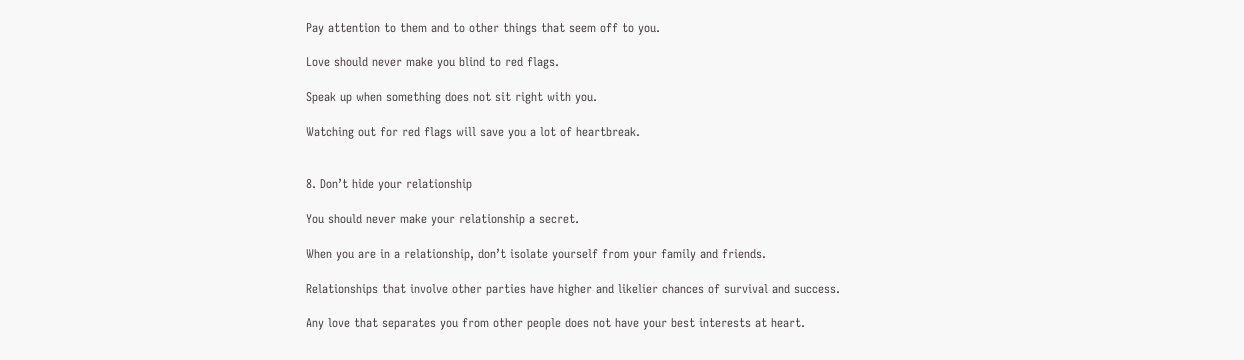Pay attention to them and to other things that seem off to you.

Love should never make you blind to red flags.

Speak up when something does not sit right with you.

Watching out for red flags will save you a lot of heartbreak.


8. Don’t hide your relationship

You should never make your relationship a secret.

When you are in a relationship, don’t isolate yourself from your family and friends.

Relationships that involve other parties have higher and likelier chances of survival and success.

Any love that separates you from other people does not have your best interests at heart.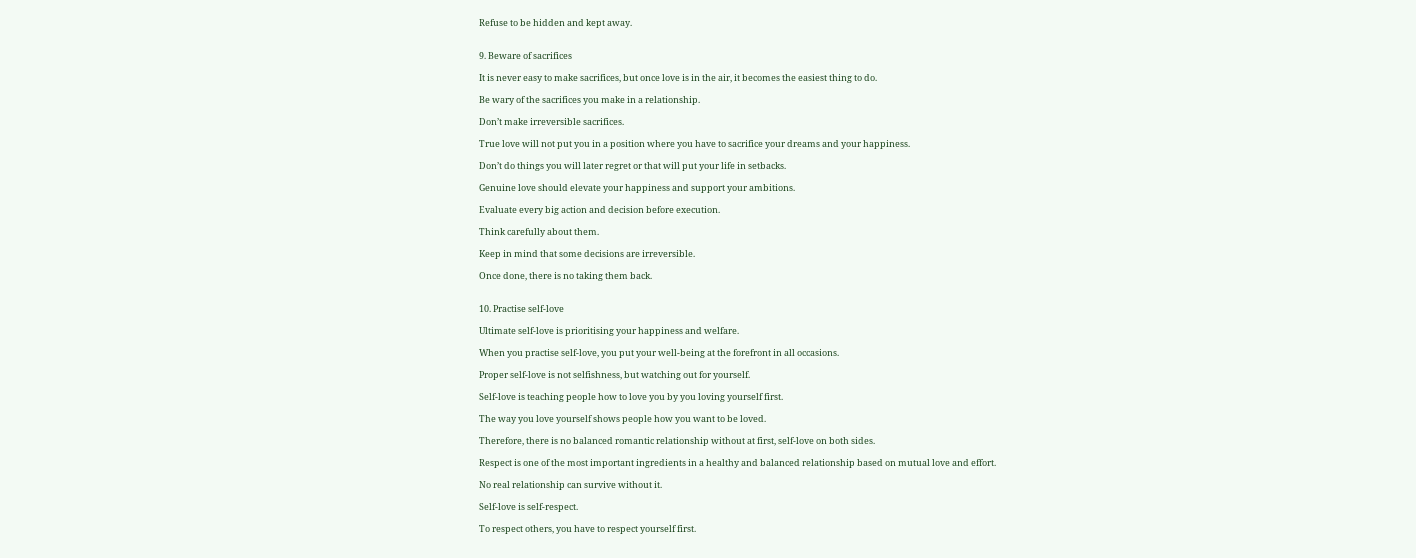Refuse to be hidden and kept away.


9. Beware of sacrifices

It is never easy to make sacrifices, but once love is in the air, it becomes the easiest thing to do.

Be wary of the sacrifices you make in a relationship.

Don’t make irreversible sacrifices.

True love will not put you in a position where you have to sacrifice your dreams and your happiness.

Don’t do things you will later regret or that will put your life in setbacks.

Genuine love should elevate your happiness and support your ambitions.

Evaluate every big action and decision before execution.

Think carefully about them.

Keep in mind that some decisions are irreversible.

Once done, there is no taking them back.


10. Practise self-love

Ultimate self-love is prioritising your happiness and welfare.

When you practise self-love, you put your well-being at the forefront in all occasions.

Proper self-love is not selfishness, but watching out for yourself.

Self-love is teaching people how to love you by you loving yourself first.

The way you love yourself shows people how you want to be loved.

Therefore, there is no balanced romantic relationship without at first, self-love on both sides.

Respect is one of the most important ingredients in a healthy and balanced relationship based on mutual love and effort.

No real relationship can survive without it.

Self-love is self-respect.

To respect others, you have to respect yourself first.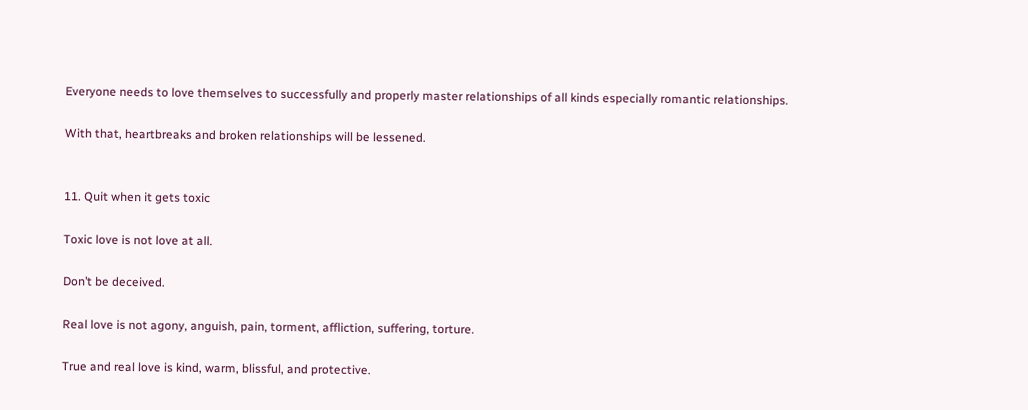Everyone needs to love themselves to successfully and properly master relationships of all kinds especially romantic relationships.

With that, heartbreaks and broken relationships will be lessened.


11. Quit when it gets toxic

Toxic love is not love at all.

Don’t be deceived.

Real love is not agony, anguish, pain, torment, affliction, suffering, torture.

True and real love is kind, warm, blissful, and protective.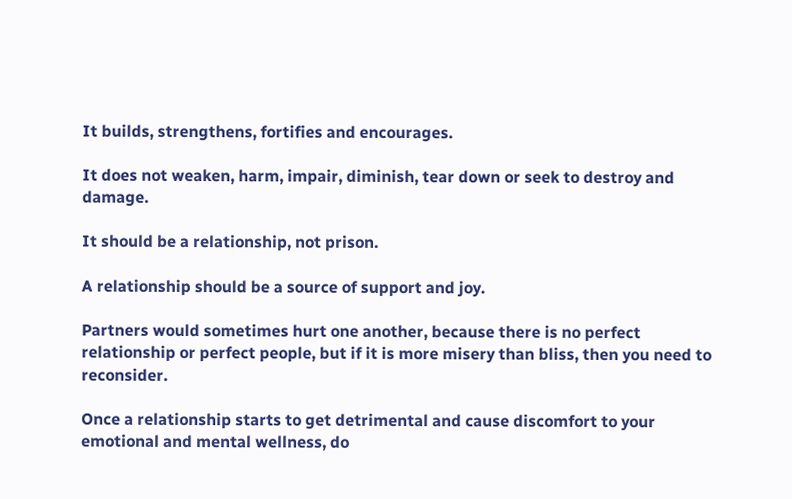It builds, strengthens, fortifies and encourages.

It does not weaken, harm, impair, diminish, tear down or seek to destroy and damage.

It should be a relationship, not prison.

A relationship should be a source of support and joy.

Partners would sometimes hurt one another, because there is no perfect relationship or perfect people, but if it is more misery than bliss, then you need to reconsider.

Once a relationship starts to get detrimental and cause discomfort to your emotional and mental wellness, do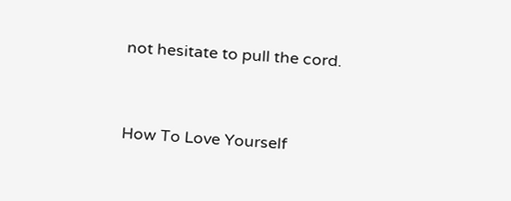not hesitate to pull the cord.


How To Love Yourself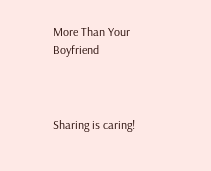More Than Your Boyfriend



Sharing is caring!